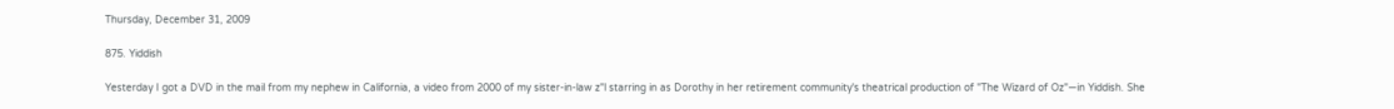Thursday, December 31, 2009

875. Yiddish

Yesterday I got a DVD in the mail from my nephew in California, a video from 2000 of my sister-in-law z"l starring in as Dorothy in her retirement community's theatrical production of "The Wizard of Oz"—in Yiddish. She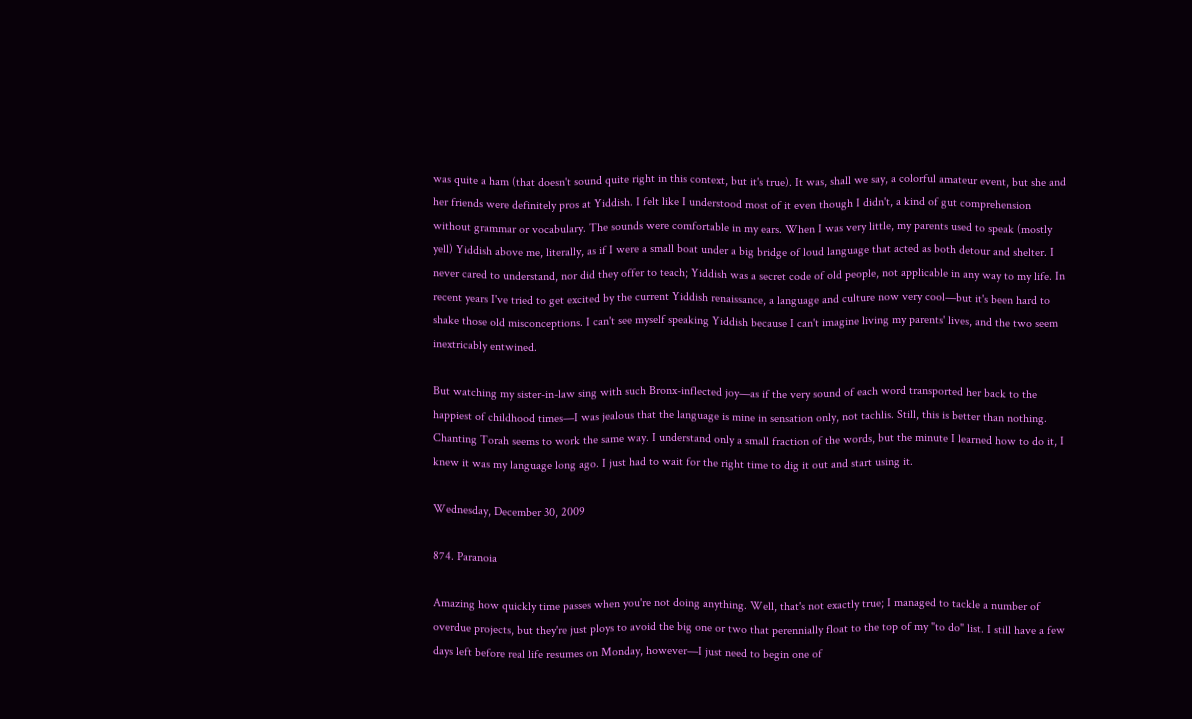was quite a ham (that doesn't sound quite right in this context, but it's true). It was, shall we say, a colorful amateur event, but she and her friends were definitely pros at Yiddish. I felt like I understood most of it even though I didn't, a kind of gut comprehension without grammar or vocabulary. The sounds were comfortable in my ears. When I was very little, my parents used to speak (mostly yell) Yiddish above me, literally, as if I were a small boat under a big bridge of loud language that acted as both detour and shelter. I never cared to understand, nor did they offer to teach; Yiddish was a secret code of old people, not applicable in any way to my life. In recent years I've tried to get excited by the current Yiddish renaissance, a language and culture now very cool—but it's been hard to shake those old misconceptions. I can't see myself speaking Yiddish because I can't imagine living my parents' lives, and the two seem inextricably entwined.

But watching my sister-in-law sing with such Bronx-inflected joy—as if the very sound of each word transported her back to the happiest of childhood times—I was jealous that the language is mine in sensation only, not tachlis. Still, this is better than nothing. Chanting Torah seems to work the same way. I understand only a small fraction of the words, but the minute I learned how to do it, I knew it was my language long ago. I just had to wait for the right time to dig it out and start using it.

Wednesday, December 30, 2009

874. Paranoia

Amazing how quickly time passes when you're not doing anything. Well, that's not exactly true; I managed to tackle a number of overdue projects, but they're just ploys to avoid the big one or two that perennially float to the top of my "to do" list. I still have a few days left before real life resumes on Monday, however—I just need to begin one of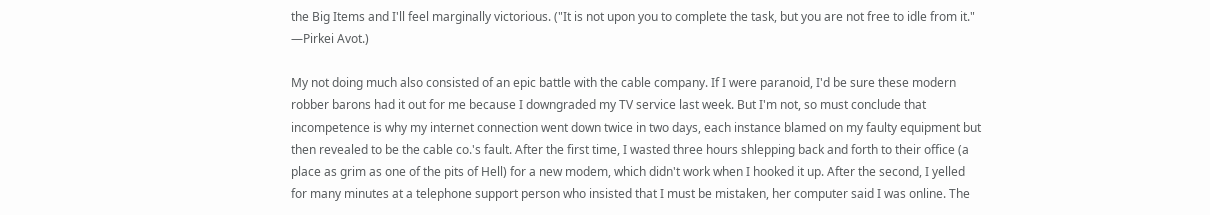the Big Items and I'll feel marginally victorious. ("It is not upon you to complete the task, but you are not free to idle from it." —Pirkei Avot.)

My not doing much also consisted of an epic battle with the cable company. If I were paranoid, I'd be sure these modern robber barons had it out for me because I downgraded my TV service last week. But I'm not, so must conclude that incompetence is why my internet connection went down twice in two days, each instance blamed on my faulty equipment but then revealed to be the cable co.'s fault. After the first time, I wasted three hours shlepping back and forth to their office (a place as grim as one of the pits of Hell) for a new modem, which didn't work when I hooked it up. After the second, I yelled for many minutes at a telephone support person who insisted that I must be mistaken, her computer said I was online. The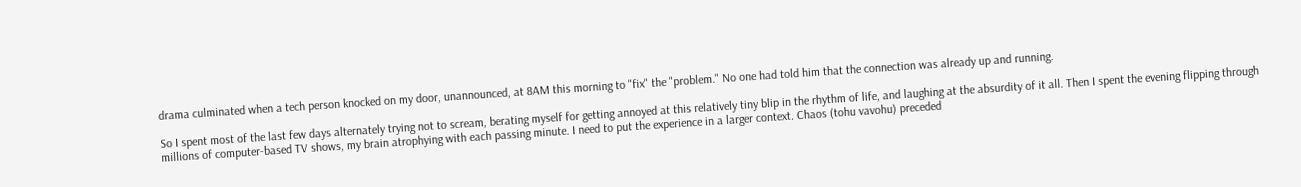drama culminated when a tech person knocked on my door, unannounced, at 8AM this morning to "fix" the "problem." No one had told him that the connection was already up and running.

So I spent most of the last few days alternately trying not to scream, berating myself for getting annoyed at this relatively tiny blip in the rhythm of life, and laughing at the absurdity of it all. Then I spent the evening flipping through millions of computer-based TV shows, my brain atrophying with each passing minute. I need to put the experience in a larger context. Chaos (tohu vavohu) preceded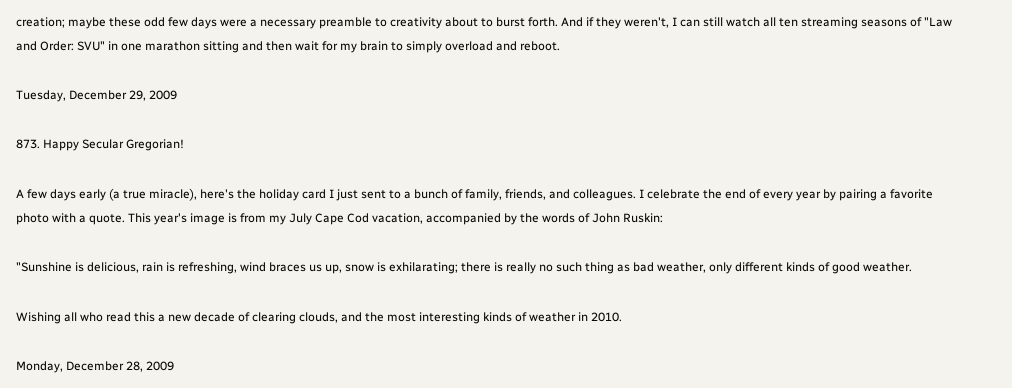creation; maybe these odd few days were a necessary preamble to creativity about to burst forth. And if they weren't, I can still watch all ten streaming seasons of "Law and Order: SVU" in one marathon sitting and then wait for my brain to simply overload and reboot.

Tuesday, December 29, 2009

873. Happy Secular Gregorian!

A few days early (a true miracle), here's the holiday card I just sent to a bunch of family, friends, and colleagues. I celebrate the end of every year by pairing a favorite photo with a quote. This year's image is from my July Cape Cod vacation, accompanied by the words of John Ruskin:

"Sunshine is delicious, rain is refreshing, wind braces us up, snow is exhilarating; there is really no such thing as bad weather, only different kinds of good weather.

Wishing all who read this a new decade of clearing clouds, and the most interesting kinds of weather in 2010.

Monday, December 28, 2009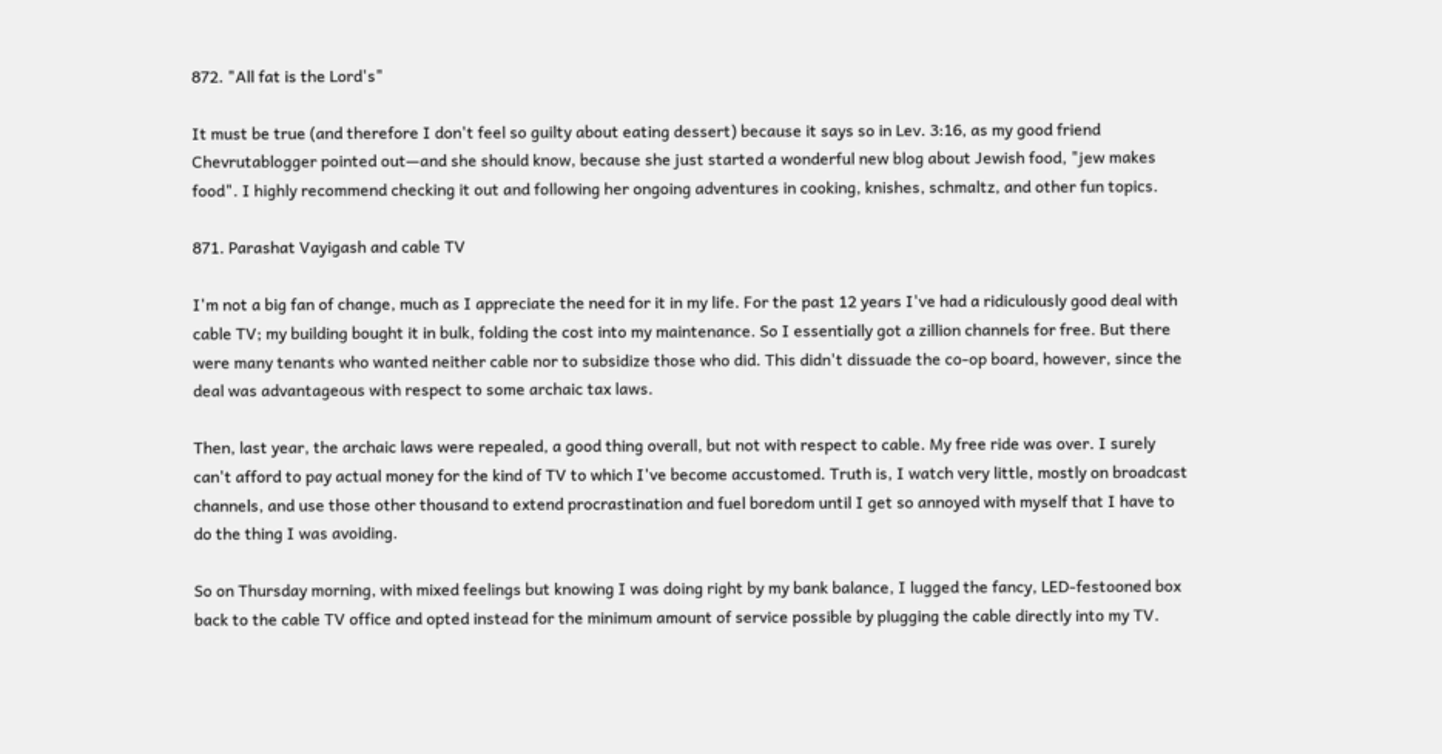872. "All fat is the Lord's"

It must be true (and therefore I don't feel so guilty about eating dessert) because it says so in Lev. 3:16, as my good friend Chevrutablogger pointed out—and she should know, because she just started a wonderful new blog about Jewish food, "jew makes food". I highly recommend checking it out and following her ongoing adventures in cooking, knishes, schmaltz, and other fun topics.

871. Parashat Vayigash and cable TV

I'm not a big fan of change, much as I appreciate the need for it in my life. For the past 12 years I've had a ridiculously good deal with cable TV; my building bought it in bulk, folding the cost into my maintenance. So I essentially got a zillion channels for free. But there were many tenants who wanted neither cable nor to subsidize those who did. This didn't dissuade the co-op board, however, since the deal was advantageous with respect to some archaic tax laws.

Then, last year, the archaic laws were repealed, a good thing overall, but not with respect to cable. My free ride was over. I surely can't afford to pay actual money for the kind of TV to which I've become accustomed. Truth is, I watch very little, mostly on broadcast channels, and use those other thousand to extend procrastination and fuel boredom until I get so annoyed with myself that I have to do the thing I was avoiding.

So on Thursday morning, with mixed feelings but knowing I was doing right by my bank balance, I lugged the fancy, LED-festooned box back to the cable TV office and opted instead for the minimum amount of service possible by plugging the cable directly into my TV.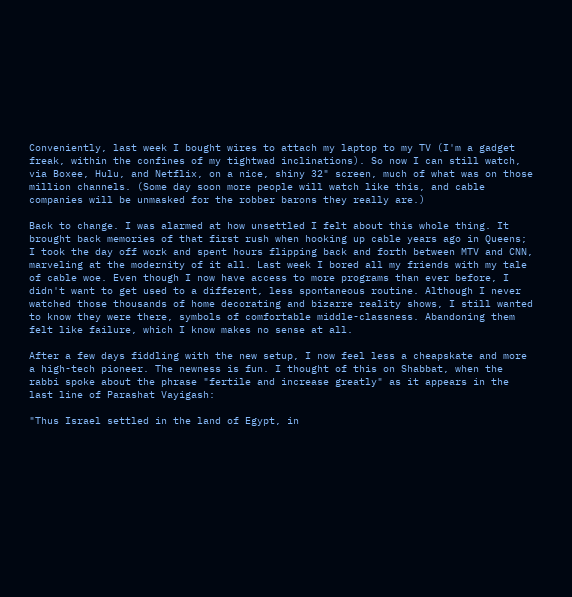Conveniently, last week I bought wires to attach my laptop to my TV (I'm a gadget freak, within the confines of my tightwad inclinations). So now I can still watch, via Boxee, Hulu, and Netflix, on a nice, shiny 32" screen, much of what was on those million channels. (Some day soon more people will watch like this, and cable companies will be unmasked for the robber barons they really are.)

Back to change. I was alarmed at how unsettled I felt about this whole thing. It brought back memories of that first rush when hooking up cable years ago in Queens; I took the day off work and spent hours flipping back and forth between MTV and CNN, marveling at the modernity of it all. Last week I bored all my friends with my tale of cable woe. Even though I now have access to more programs than ever before, I didn't want to get used to a different, less spontaneous routine. Although I never watched those thousands of home decorating and bizarre reality shows, I still wanted to know they were there, symbols of comfortable middle-classness. Abandoning them felt like failure, which I know makes no sense at all.

After a few days fiddling with the new setup, I now feel less a cheapskate and more a high-tech pioneer. The newness is fun. I thought of this on Shabbat, when the rabbi spoke about the phrase "fertile and increase greatly" as it appears in the last line of Parashat Vayigash:

"Thus Israel settled in the land of Egypt, in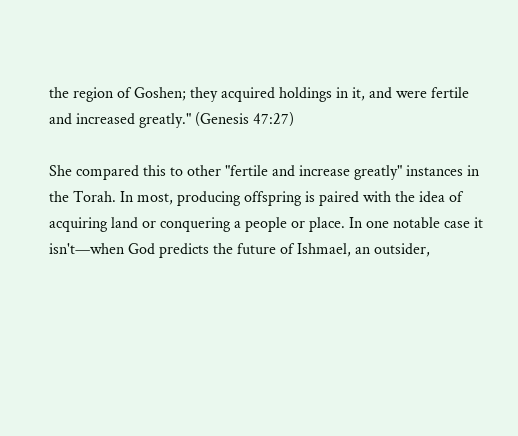the region of Goshen; they acquired holdings in it, and were fertile and increased greatly." (Genesis 47:27)

She compared this to other "fertile and increase greatly" instances in the Torah. In most, producing offspring is paired with the idea of acquiring land or conquering a people or place. In one notable case it isn't—when God predicts the future of Ishmael, an outsider,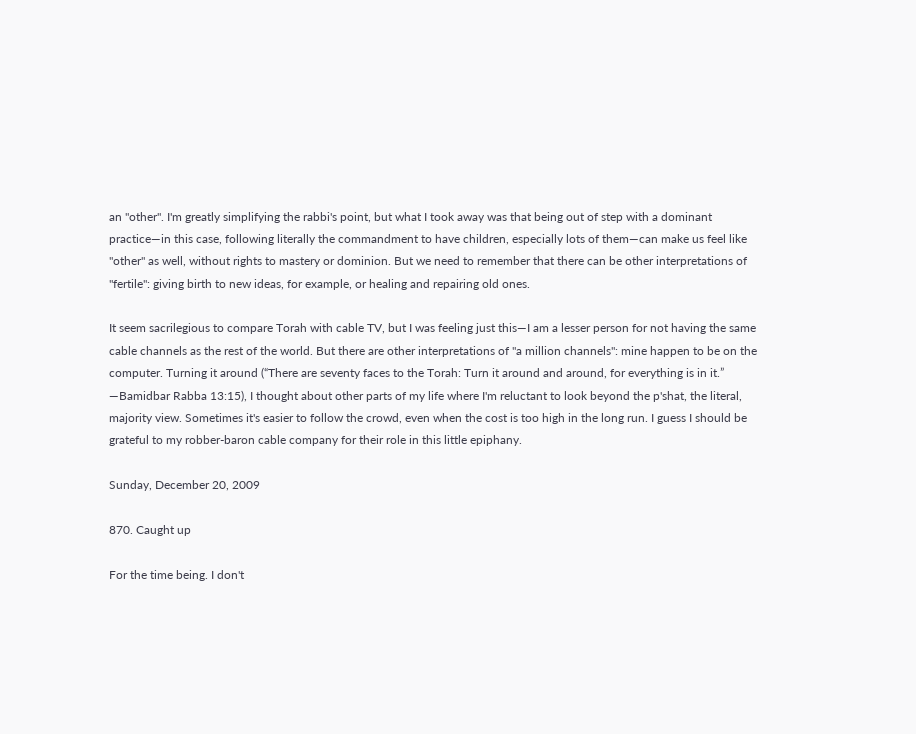an "other". I'm greatly simplifying the rabbi's point, but what I took away was that being out of step with a dominant practice—in this case, following literally the commandment to have children, especially lots of them—can make us feel like "other" as well, without rights to mastery or dominion. But we need to remember that there can be other interpretations of "fertile": giving birth to new ideas, for example, or healing and repairing old ones.

It seem sacrilegious to compare Torah with cable TV, but I was feeling just this—I am a lesser person for not having the same cable channels as the rest of the world. But there are other interpretations of "a million channels": mine happen to be on the computer. Turning it around (“There are seventy faces to the Torah: Turn it around and around, for everything is in it.” —Bamidbar Rabba 13:15), I thought about other parts of my life where I'm reluctant to look beyond the p'shat, the literal, majority view. Sometimes it's easier to follow the crowd, even when the cost is too high in the long run. I guess I should be grateful to my robber-baron cable company for their role in this little epiphany.

Sunday, December 20, 2009

870. Caught up

For the time being. I don't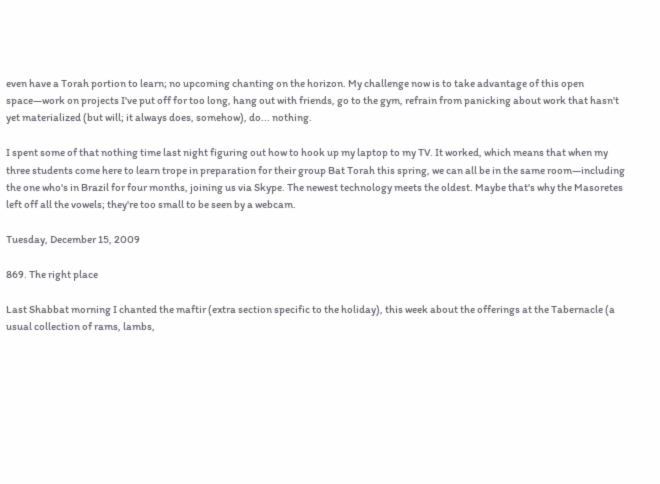even have a Torah portion to learn; no upcoming chanting on the horizon. My challenge now is to take advantage of this open space—work on projects I've put off for too long, hang out with friends, go to the gym, refrain from panicking about work that hasn't yet materialized (but will; it always does, somehow), do... nothing.

I spent some of that nothing time last night figuring out how to hook up my laptop to my TV. It worked, which means that when my three students come here to learn trope in preparation for their group Bat Torah this spring, we can all be in the same room—including the one who's in Brazil for four months, joining us via Skype. The newest technology meets the oldest. Maybe that's why the Masoretes left off all the vowels; they're too small to be seen by a webcam.

Tuesday, December 15, 2009

869. The right place

Last Shabbat morning I chanted the maftir (extra section specific to the holiday), this week about the offerings at the Tabernacle (a usual collection of rams, lambs,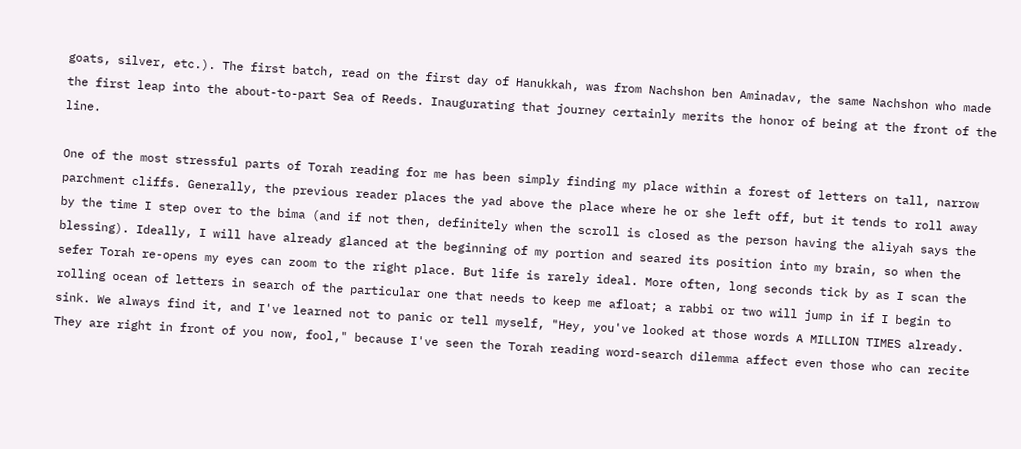goats, silver, etc.). The first batch, read on the first day of Hanukkah, was from Nachshon ben Aminadav, the same Nachshon who made the first leap into the about-to-part Sea of Reeds. Inaugurating that journey certainly merits the honor of being at the front of the line.

One of the most stressful parts of Torah reading for me has been simply finding my place within a forest of letters on tall, narrow parchment cliffs. Generally, the previous reader places the yad above the place where he or she left off, but it tends to roll away by the time I step over to the bima (and if not then, definitely when the scroll is closed as the person having the aliyah says the blessing). Ideally, I will have already glanced at the beginning of my portion and seared its position into my brain, so when the sefer Torah re-opens my eyes can zoom to the right place. But life is rarely ideal. More often, long seconds tick by as I scan the rolling ocean of letters in search of the particular one that needs to keep me afloat; a rabbi or two will jump in if I begin to sink. We always find it, and I've learned not to panic or tell myself, "Hey, you've looked at those words A MILLION TIMES already. They are right in front of you now, fool," because I've seen the Torah reading word-search dilemma affect even those who can recite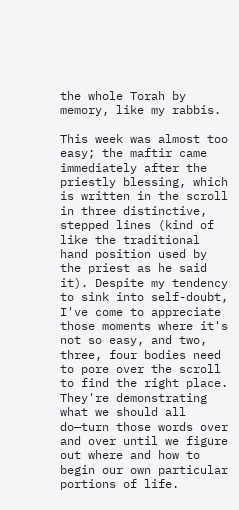the whole Torah by memory, like my rabbis.

This week was almost too easy; the maftir came immediately after the priestly blessing, which is written in the scroll in three distinctive, stepped lines (kind of like the traditional hand position used by the priest as he said it). Despite my tendency to sink into self-doubt, I've come to appreciate those moments where it's not so easy, and two, three, four bodies need to pore over the scroll to find the right place. They're demonstrating what we should all do—turn those words over and over until we figure out where and how to begin our own particular portions of life.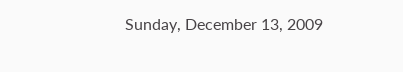Sunday, December 13, 2009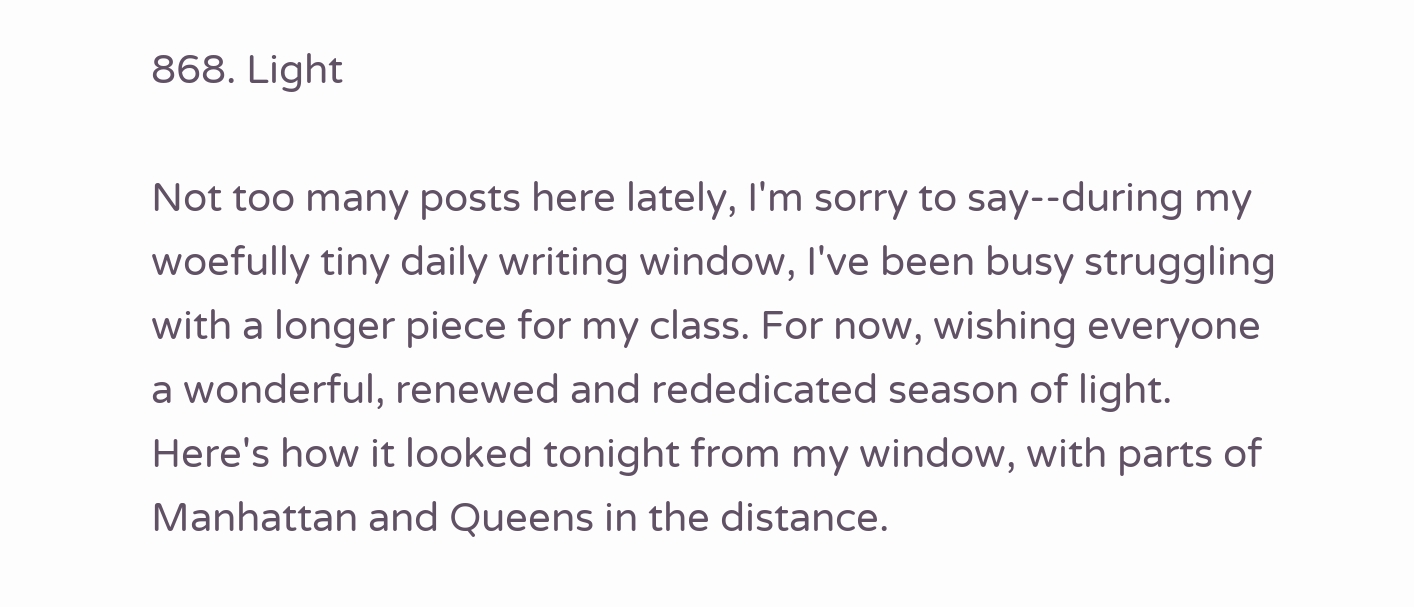868. Light

Not too many posts here lately, I'm sorry to say--during my woefully tiny daily writing window, I've been busy struggling with a longer piece for my class. For now, wishing everyone a wonderful, renewed and rededicated season of light. Here's how it looked tonight from my window, with parts of Manhattan and Queens in the distance.